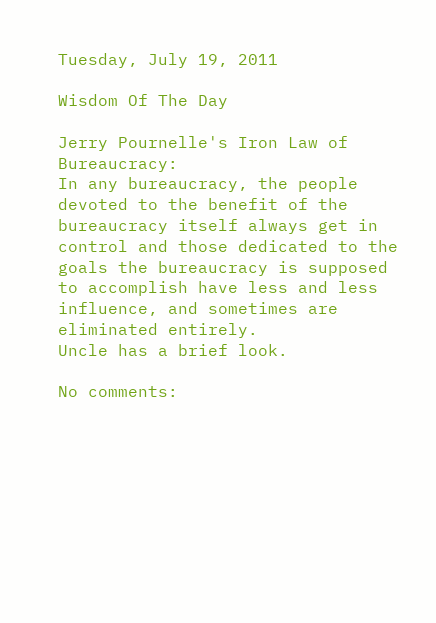Tuesday, July 19, 2011

Wisdom Of The Day

Jerry Pournelle's Iron Law of Bureaucracy:
In any bureaucracy, the people devoted to the benefit of the bureaucracy itself always get in control and those dedicated to the goals the bureaucracy is supposed to accomplish have less and less influence, and sometimes are eliminated entirely.
Uncle has a brief look.

No comments: